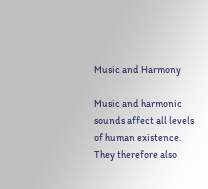Music and Harmony

Music and harmonic sounds affect all levels of human existence. They therefore also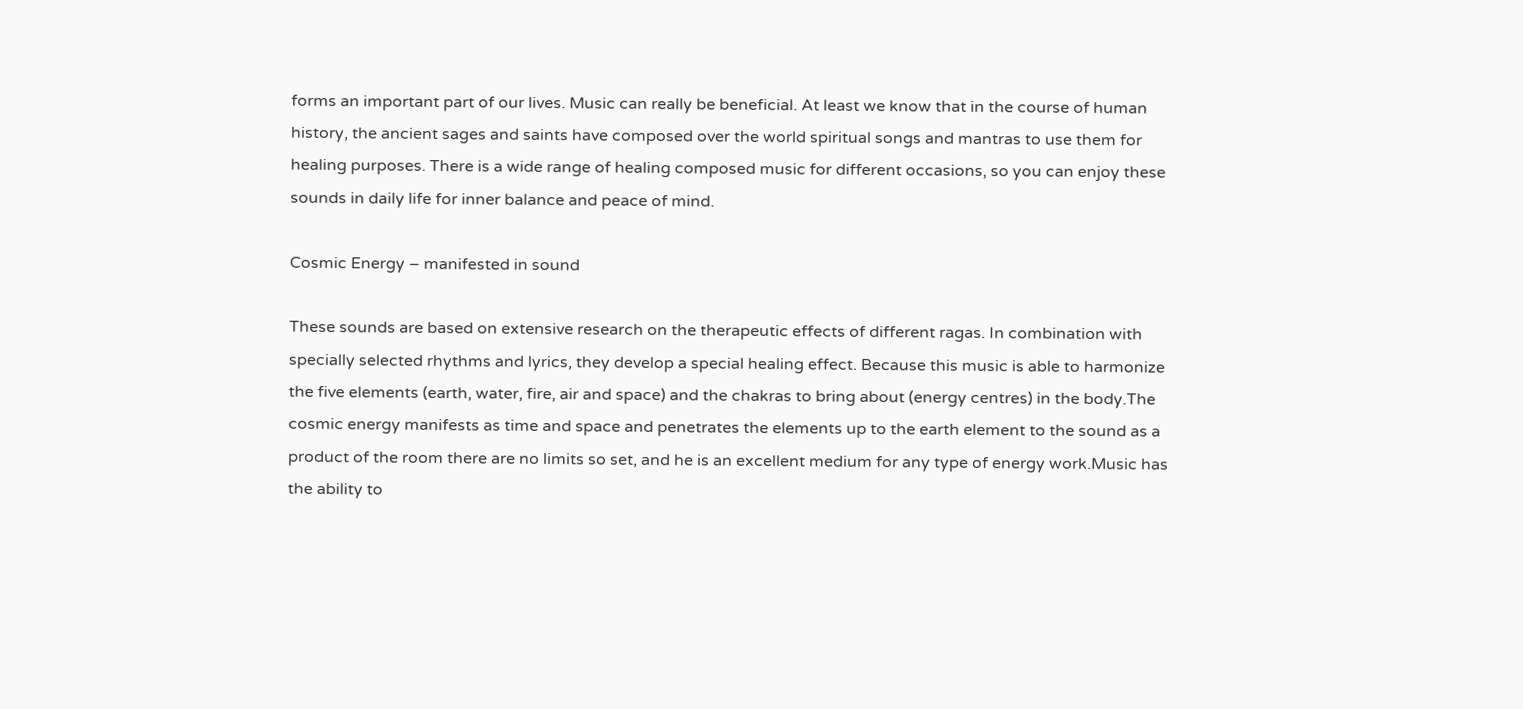forms an important part of our lives. Music can really be beneficial. At least we know that in the course of human history, the ancient sages and saints have composed over the world spiritual songs and mantras to use them for healing purposes. There is a wide range of healing composed music for different occasions, so you can enjoy these sounds in daily life for inner balance and peace of mind.

Cosmic Energy – manifested in sound

These sounds are based on extensive research on the therapeutic effects of different ragas. In combination with specially selected rhythms and lyrics, they develop a special healing effect. Because this music is able to harmonize the five elements (earth, water, fire, air and space) and the chakras to bring about (energy centres) in the body.The cosmic energy manifests as time and space and penetrates the elements up to the earth element to the sound as a product of the room there are no limits so set, and he is an excellent medium for any type of energy work.Music has the ability to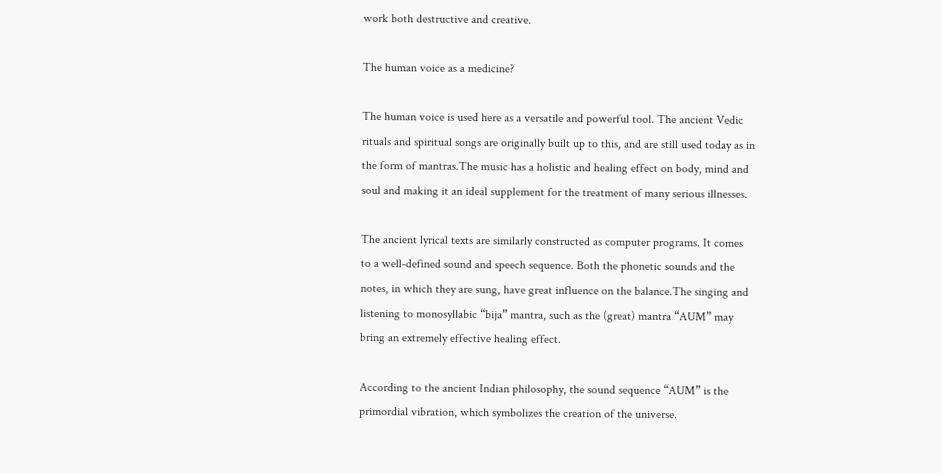work both destructive and creative.

The human voice as a medicine?

The human voice is used here as a versatile and powerful tool. The ancient Vedic rituals and spiritual songs are originally built up to this, and are still used today as in the form of mantras.The music has a holistic and healing effect on body, mind and soul and making it an ideal supplement for the treatment of many serious illnesses.

The ancient lyrical texts are similarly constructed as computer programs. It comes to a well-defined sound and speech sequence. Both the phonetic sounds and the notes, in which they are sung, have great influence on the balance.The singing and listening to monosyllabic “bija” mantra, such as the (great) mantra “AUM” may bring an extremely effective healing effect.

According to the ancient Indian philosophy, the sound sequence “AUM” is the primordial vibration, which symbolizes the creation of the universe.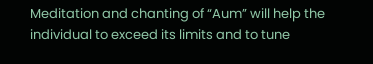Meditation and chanting of “Aum” will help the individual to exceed its limits and to tune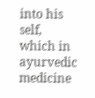into his self, which in ayurvedic medicine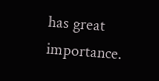has great importance.